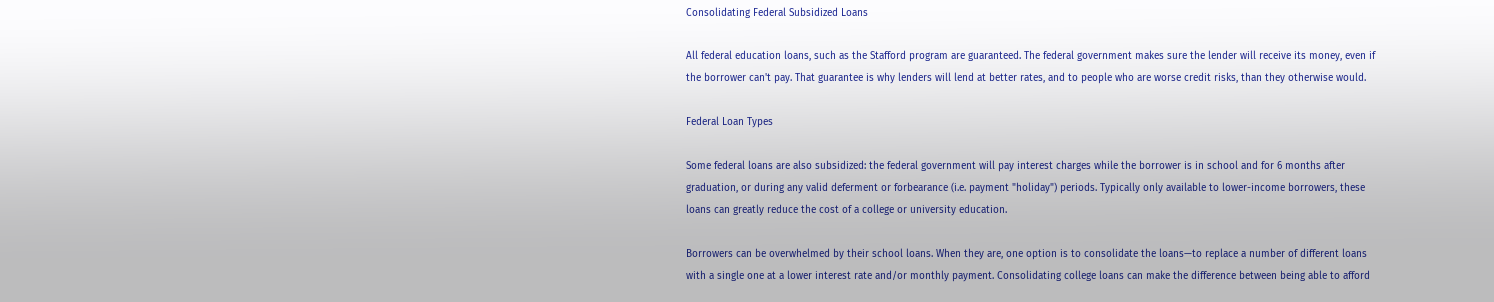Consolidating Federal Subsidized Loans

All federal education loans, such as the Stafford program are guaranteed. The federal government makes sure the lender will receive its money, even if the borrower can't pay. That guarantee is why lenders will lend at better rates, and to people who are worse credit risks, than they otherwise would.

Federal Loan Types

Some federal loans are also subsidized: the federal government will pay interest charges while the borrower is in school and for 6 months after graduation, or during any valid deferment or forbearance (i.e. payment "holiday") periods. Typically only available to lower-income borrowers, these loans can greatly reduce the cost of a college or university education.

Borrowers can be overwhelmed by their school loans. When they are, one option is to consolidate the loans—to replace a number of different loans with a single one at a lower interest rate and/or monthly payment. Consolidating college loans can make the difference between being able to afford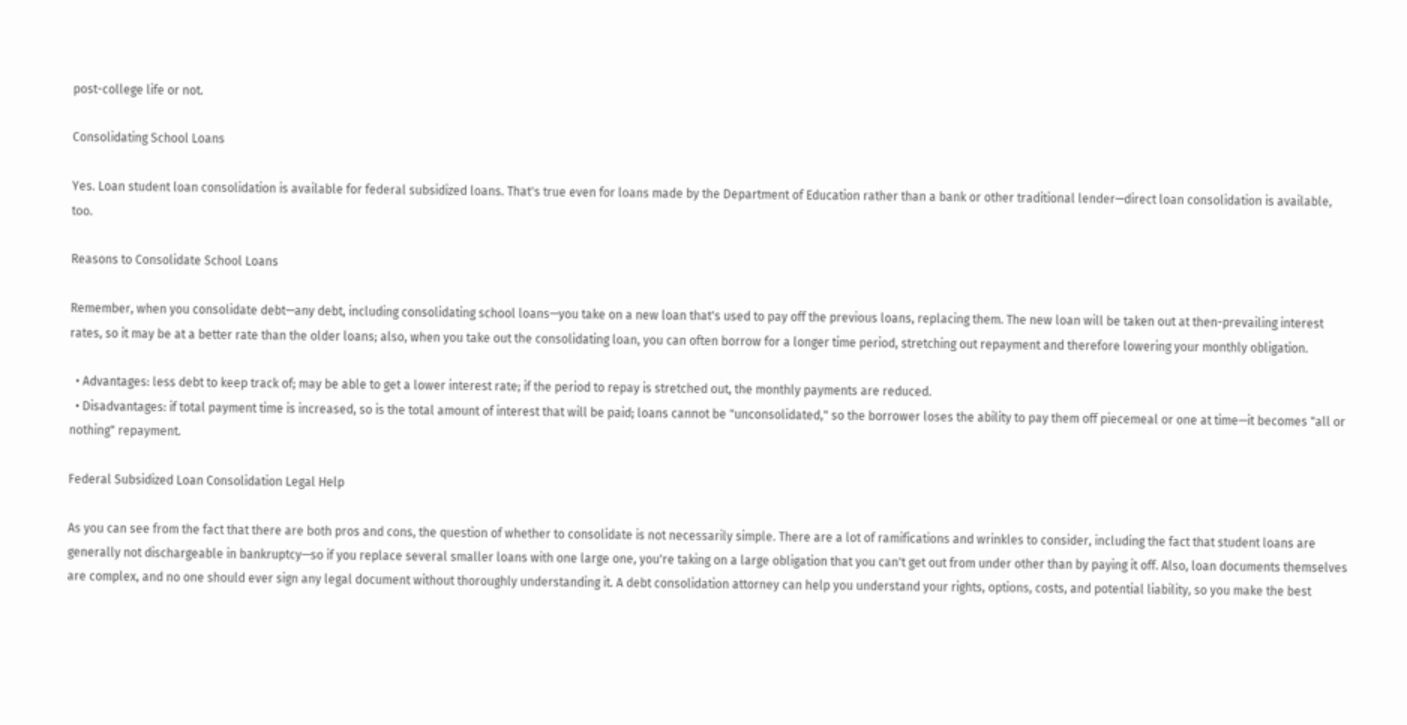post-college life or not.

Consolidating School Loans

Yes. Loan student loan consolidation is available for federal subsidized loans. That's true even for loans made by the Department of Education rather than a bank or other traditional lender—direct loan consolidation is available, too.

Reasons to Consolidate School Loans

Remember, when you consolidate debt—any debt, including consolidating school loans—you take on a new loan that's used to pay off the previous loans, replacing them. The new loan will be taken out at then-prevailing interest rates, so it may be at a better rate than the older loans; also, when you take out the consolidating loan, you can often borrow for a longer time period, stretching out repayment and therefore lowering your monthly obligation.

  • Advantages: less debt to keep track of; may be able to get a lower interest rate; if the period to repay is stretched out, the monthly payments are reduced.
  • Disadvantages: if total payment time is increased, so is the total amount of interest that will be paid; loans cannot be "unconsolidated," so the borrower loses the ability to pay them off piecemeal or one at time—it becomes "all or nothing" repayment.

Federal Subsidized Loan Consolidation Legal Help

As you can see from the fact that there are both pros and cons, the question of whether to consolidate is not necessarily simple. There are a lot of ramifications and wrinkles to consider, including the fact that student loans are generally not dischargeable in bankruptcy—so if you replace several smaller loans with one large one, you're taking on a large obligation that you can't get out from under other than by paying it off. Also, loan documents themselves are complex, and no one should ever sign any legal document without thoroughly understanding it. A debt consolidation attorney can help you understand your rights, options, costs, and potential liability, so you make the best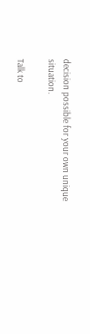decision possible for your own unique situation.

Talk to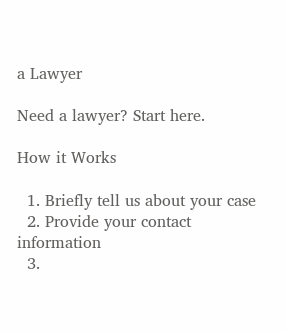a Lawyer

Need a lawyer? Start here.

How it Works

  1. Briefly tell us about your case
  2. Provide your contact information
  3.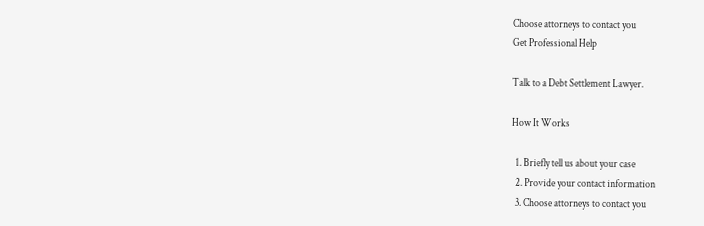Choose attorneys to contact you
Get Professional Help

Talk to a Debt Settlement Lawyer.

How It Works

  1. Briefly tell us about your case
  2. Provide your contact information
  3. Choose attorneys to contact you